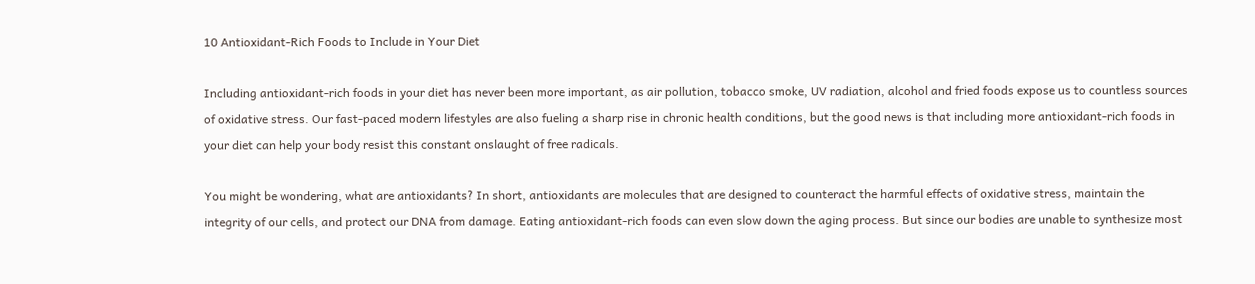10 Antioxidant-Rich Foods to Include in Your Diet

Including antioxidant-rich foods in your diet has never been more important, as air pollution, tobacco smoke, UV radiation, alcohol and fried foods expose us to countless sources of oxidative stress. Our fast-paced modern lifestyles are also fueling a sharp rise in chronic health conditions, but the good news is that including more antioxidant-rich foods in your diet can help your body resist this constant onslaught of free radicals.

You might be wondering, what are antioxidants? In short, antioxidants are molecules that are designed to counteract the harmful effects of oxidative stress, maintain the integrity of our cells, and protect our DNA from damage. Eating antioxidant-rich foods can even slow down the aging process. But since our bodies are unable to synthesize most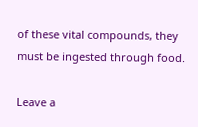of these vital compounds, they must be ingested through food.

Leave a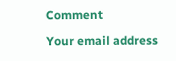Comment

Your email address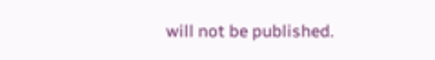will not be published.